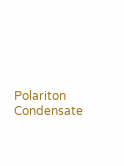Polariton Condensate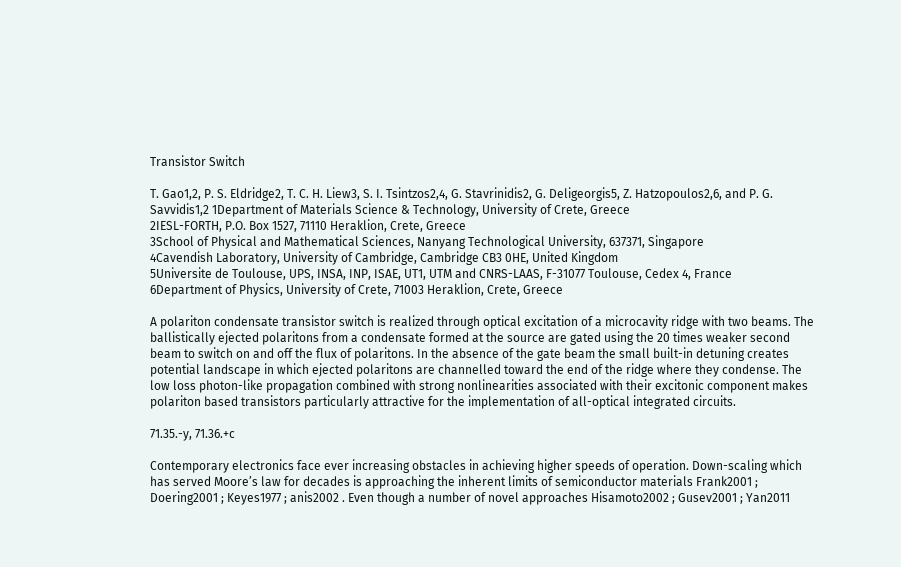Transistor Switch

T. Gao1,2, P. S. Eldridge2, T. C. H. Liew3, S. I. Tsintzos2,4, G. Stavrinidis2, G. Deligeorgis5, Z. Hatzopoulos2,6, and P. G. Savvidis1,2 1Department of Materials Science & Technology, University of Crete, Greece
2IESL-FORTH, P.O. Box 1527, 71110 Heraklion, Crete, Greece
3School of Physical and Mathematical Sciences, Nanyang Technological University, 637371, Singapore
4Cavendish Laboratory, University of Cambridge, Cambridge CB3 0HE, United Kingdom
5Universite de Toulouse, UPS, INSA, INP, ISAE, UT1, UTM and CNRS-LAAS, F-31077 Toulouse, Cedex 4, France
6Department of Physics, University of Crete, 71003 Heraklion, Crete, Greece

A polariton condensate transistor switch is realized through optical excitation of a microcavity ridge with two beams. The ballistically ejected polaritons from a condensate formed at the source are gated using the 20 times weaker second beam to switch on and off the flux of polaritons. In the absence of the gate beam the small built-in detuning creates potential landscape in which ejected polaritons are channelled toward the end of the ridge where they condense. The low loss photon-like propagation combined with strong nonlinearities associated with their excitonic component makes polariton based transistors particularly attractive for the implementation of all-optical integrated circuits.

71.35.-y, 71.36.+c

Contemporary electronics face ever increasing obstacles in achieving higher speeds of operation. Down-scaling which has served Moore’s law for decades is approaching the inherent limits of semiconductor materials Frank2001 ; Doering2001 ; Keyes1977 ; anis2002 . Even though a number of novel approaches Hisamoto2002 ; Gusev2001 ; Yan2011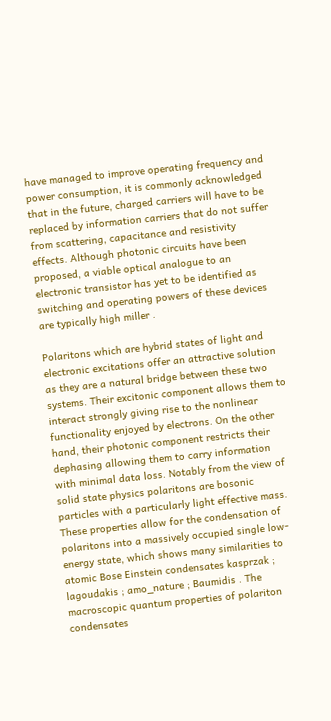have managed to improve operating frequency and power consumption, it is commonly acknowledged that in the future, charged carriers will have to be replaced by information carriers that do not suffer from scattering, capacitance and resistivity effects. Although photonic circuits have been proposed, a viable optical analogue to an electronic transistor has yet to be identified as switching and operating powers of these devices are typically high miller .

Polaritons which are hybrid states of light and electronic excitations offer an attractive solution as they are a natural bridge between these two systems. Their excitonic component allows them to interact strongly giving rise to the nonlinear functionality enjoyed by electrons. On the other hand, their photonic component restricts their dephasing allowing them to carry information with minimal data loss. Notably from the view of solid state physics polaritons are bosonic particles with a particularly light effective mass. These properties allow for the condensation of polaritons into a massively occupied single low-energy state, which shows many similarities to atomic Bose Einstein condensates kasprzak ; lagoudakis ; amo_nature ; Baumidis . The macroscopic quantum properties of polariton condensates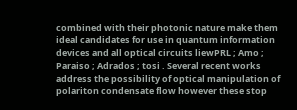combined with their photonic nature make them ideal candidates for use in quantum information devices and all optical circuits liewPRL ; Amo ; Paraiso ; Adrados ; tosi . Several recent works address the possibility of optical manipulation of polariton condensate flow however these stop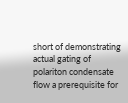short of demonstrating actual gating of polariton condensate flow a prerequisite for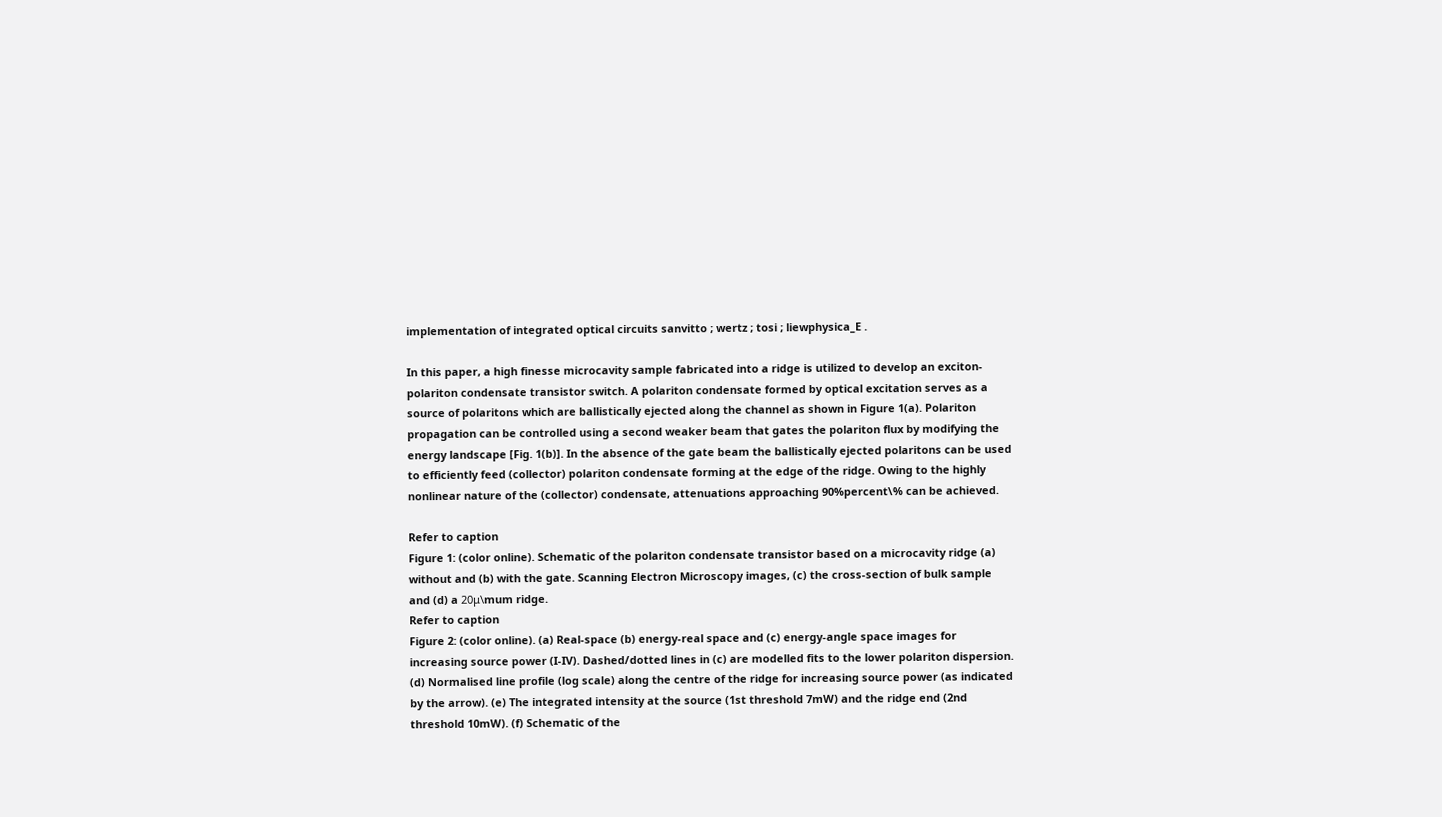implementation of integrated optical circuits sanvitto ; wertz ; tosi ; liewphysica_E .

In this paper, a high finesse microcavity sample fabricated into a ridge is utilized to develop an exciton-polariton condensate transistor switch. A polariton condensate formed by optical excitation serves as a source of polaritons which are ballistically ejected along the channel as shown in Figure 1(a). Polariton propagation can be controlled using a second weaker beam that gates the polariton flux by modifying the energy landscape [Fig. 1(b)]. In the absence of the gate beam the ballistically ejected polaritons can be used to efficiently feed (collector) polariton condensate forming at the edge of the ridge. Owing to the highly nonlinear nature of the (collector) condensate, attenuations approaching 90%percent\% can be achieved.

Refer to caption
Figure 1: (color online). Schematic of the polariton condensate transistor based on a microcavity ridge (a) without and (b) with the gate. Scanning Electron Microscopy images, (c) the cross-section of bulk sample and (d) a 20μ\mum ridge.
Refer to caption
Figure 2: (color online). (a) Real-space (b) energy-real space and (c) energy-angle space images for increasing source power (I-IV). Dashed/dotted lines in (c) are modelled fits to the lower polariton dispersion. (d) Normalised line profile (log scale) along the centre of the ridge for increasing source power (as indicated by the arrow). (e) The integrated intensity at the source (1st threshold 7mW) and the ridge end (2nd threshold 10mW). (f) Schematic of the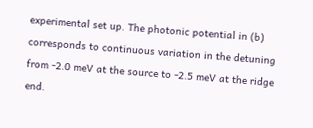experimental set up. The photonic potential in (b) corresponds to continuous variation in the detuning from -2.0 meV at the source to -2.5 meV at the ridge end.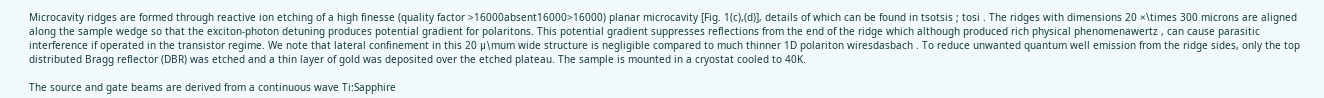Microcavity ridges are formed through reactive ion etching of a high finesse (quality factor >16000absent16000>16000) planar microcavity [Fig. 1(c),(d)], details of which can be found in tsotsis ; tosi . The ridges with dimensions 20 ×\times 300 microns are aligned along the sample wedge so that the exciton-photon detuning produces potential gradient for polaritons. This potential gradient suppresses reflections from the end of the ridge which although produced rich physical phenomenawertz , can cause parasitic interference if operated in the transistor regime. We note that lateral confinement in this 20 μ\mum wide structure is negligible compared to much thinner 1D polariton wiresdasbach . To reduce unwanted quantum well emission from the ridge sides, only the top distributed Bragg reflector (DBR) was etched and a thin layer of gold was deposited over the etched plateau. The sample is mounted in a cryostat cooled to 40K.

The source and gate beams are derived from a continuous wave Ti:Sapphire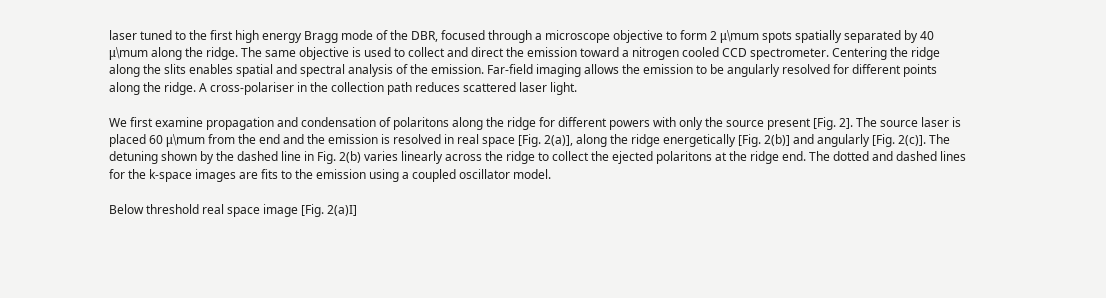laser tuned to the first high energy Bragg mode of the DBR, focused through a microscope objective to form 2 μ\mum spots spatially separated by 40 μ\mum along the ridge. The same objective is used to collect and direct the emission toward a nitrogen cooled CCD spectrometer. Centering the ridge along the slits enables spatial and spectral analysis of the emission. Far-field imaging allows the emission to be angularly resolved for different points along the ridge. A cross-polariser in the collection path reduces scattered laser light.

We first examine propagation and condensation of polaritons along the ridge for different powers with only the source present [Fig. 2]. The source laser is placed 60 μ\mum from the end and the emission is resolved in real space [Fig. 2(a)], along the ridge energetically [Fig. 2(b)] and angularly [Fig. 2(c)]. The detuning shown by the dashed line in Fig. 2(b) varies linearly across the ridge to collect the ejected polaritons at the ridge end. The dotted and dashed lines for the k-space images are fits to the emission using a coupled oscillator model.

Below threshold real space image [Fig. 2(a)I]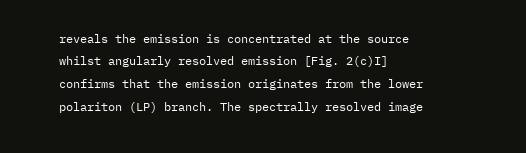reveals the emission is concentrated at the source whilst angularly resolved emission [Fig. 2(c)I] confirms that the emission originates from the lower polariton (LP) branch. The spectrally resolved image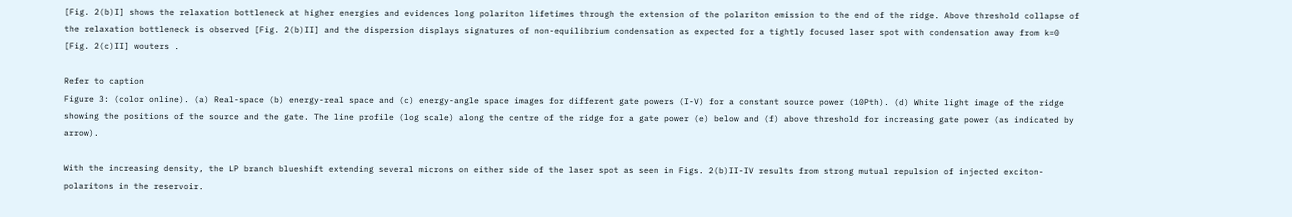[Fig. 2(b)I] shows the relaxation bottleneck at higher energies and evidences long polariton lifetimes through the extension of the polariton emission to the end of the ridge. Above threshold collapse of the relaxation bottleneck is observed [Fig. 2(b)II] and the dispersion displays signatures of non-equilibrium condensation as expected for a tightly focused laser spot with condensation away from k=0 [Fig. 2(c)II] wouters .

Refer to caption
Figure 3: (color online). (a) Real-space (b) energy-real space and (c) energy-angle space images for different gate powers (I-V) for a constant source power (10Pth). (d) White light image of the ridge showing the positions of the source and the gate. The line profile (log scale) along the centre of the ridge for a gate power (e) below and (f) above threshold for increasing gate power (as indicated by arrow).

With the increasing density, the LP branch blueshift extending several microns on either side of the laser spot as seen in Figs. 2(b)II-IV results from strong mutual repulsion of injected exciton-polaritons in the reservoir.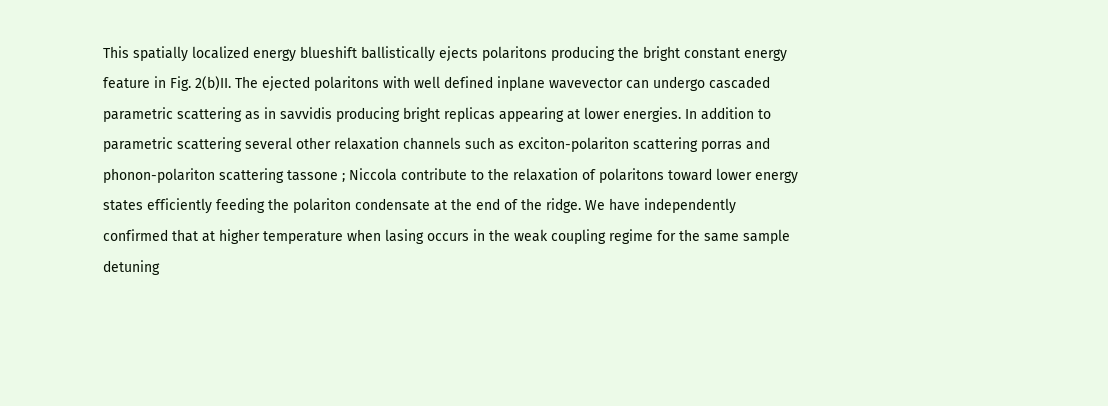This spatially localized energy blueshift ballistically ejects polaritons producing the bright constant energy feature in Fig. 2(b)II. The ejected polaritons with well defined inplane wavevector can undergo cascaded parametric scattering as in savvidis producing bright replicas appearing at lower energies. In addition to parametric scattering several other relaxation channels such as exciton-polariton scattering porras and phonon-polariton scattering tassone ; Niccola contribute to the relaxation of polaritons toward lower energy states efficiently feeding the polariton condensate at the end of the ridge. We have independently confirmed that at higher temperature when lasing occurs in the weak coupling regime for the same sample detuning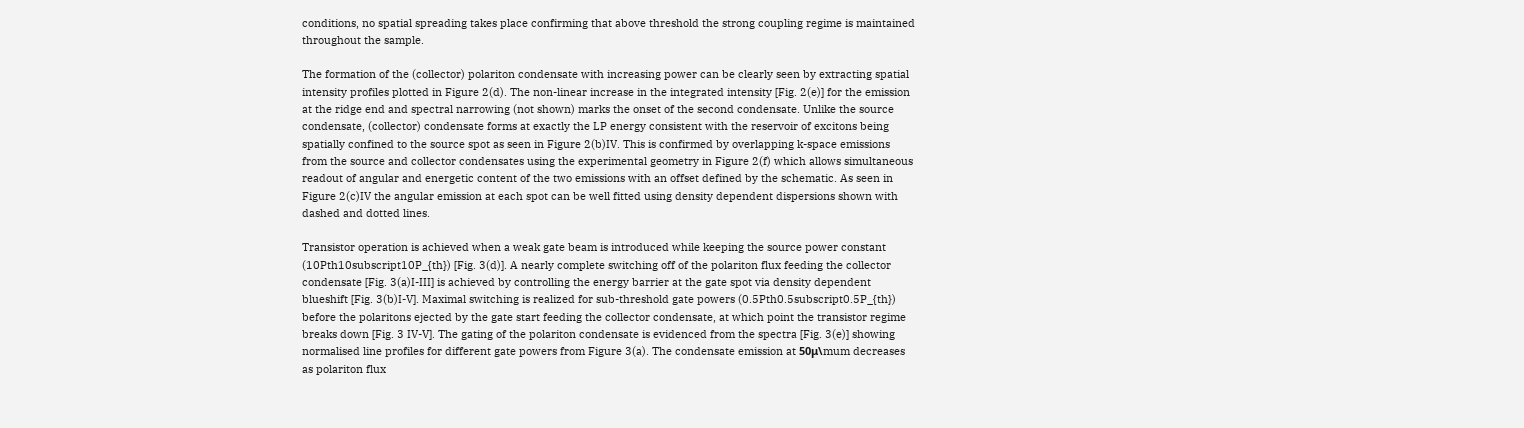conditions, no spatial spreading takes place confirming that above threshold the strong coupling regime is maintained throughout the sample.

The formation of the (collector) polariton condensate with increasing power can be clearly seen by extracting spatial intensity profiles plotted in Figure 2(d). The non-linear increase in the integrated intensity [Fig. 2(e)] for the emission at the ridge end and spectral narrowing (not shown) marks the onset of the second condensate. Unlike the source condensate, (collector) condensate forms at exactly the LP energy consistent with the reservoir of excitons being spatially confined to the source spot as seen in Figure 2(b)IV. This is confirmed by overlapping k-space emissions from the source and collector condensates using the experimental geometry in Figure 2(f) which allows simultaneous readout of angular and energetic content of the two emissions with an offset defined by the schematic. As seen in Figure 2(c)IV the angular emission at each spot can be well fitted using density dependent dispersions shown with dashed and dotted lines.

Transistor operation is achieved when a weak gate beam is introduced while keeping the source power constant (10Pth10subscript10P_{th}) [Fig. 3(d)]. A nearly complete switching off of the polariton flux feeding the collector condensate [Fig. 3(a)I-III] is achieved by controlling the energy barrier at the gate spot via density dependent blueshift [Fig. 3(b)I-V]. Maximal switching is realized for sub-threshold gate powers (0.5Pth0.5subscript0.5P_{th}) before the polaritons ejected by the gate start feeding the collector condensate, at which point the transistor regime breaks down [Fig. 3 IV-V]. The gating of the polariton condensate is evidenced from the spectra [Fig. 3(e)] showing normalised line profiles for different gate powers from Figure 3(a). The condensate emission at 50μ\mum decreases as polariton flux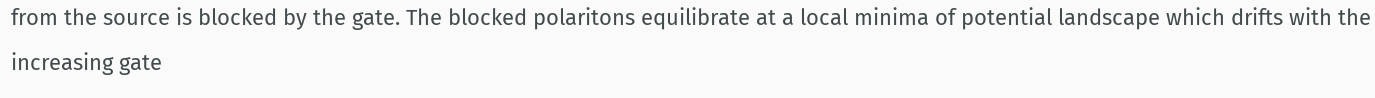from the source is blocked by the gate. The blocked polaritons equilibrate at a local minima of potential landscape which drifts with the increasing gate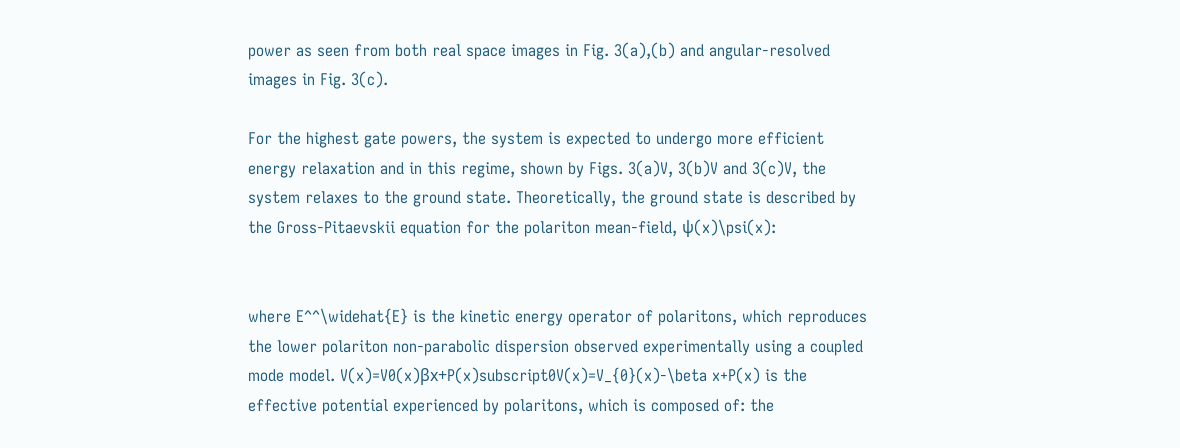power as seen from both real space images in Fig. 3(a),(b) and angular-resolved images in Fig. 3(c).

For the highest gate powers, the system is expected to undergo more efficient energy relaxation and in this regime, shown by Figs. 3(a)V, 3(b)V and 3(c)V, the system relaxes to the ground state. Theoretically, the ground state is described by the Gross-Pitaevskii equation for the polariton mean-field, ψ(x)\psi(x):


where E^^\widehat{E} is the kinetic energy operator of polaritons, which reproduces the lower polariton non-parabolic dispersion observed experimentally using a coupled mode model. V(x)=V0(x)βx+P(x)subscript0V(x)=V_{0}(x)-\beta x+P(x) is the effective potential experienced by polaritons, which is composed of: the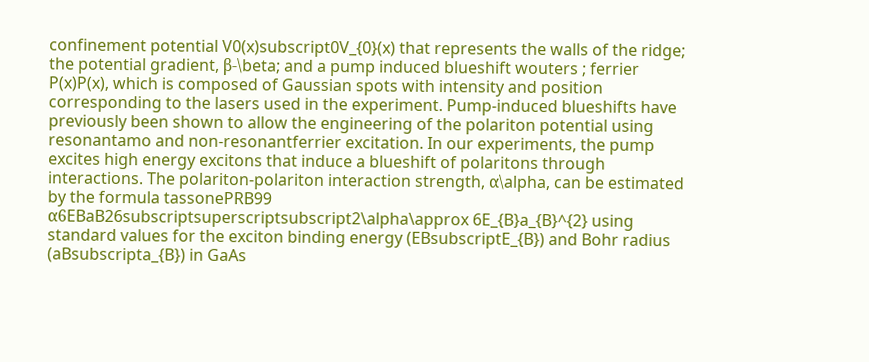confinement potential V0(x)subscript0V_{0}(x) that represents the walls of the ridge; the potential gradient, β-\beta; and a pump induced blueshift wouters ; ferrier P(x)P(x), which is composed of Gaussian spots with intensity and position corresponding to the lasers used in the experiment. Pump-induced blueshifts have previously been shown to allow the engineering of the polariton potential using resonantamo and non-resonantferrier excitation. In our experiments, the pump excites high energy excitons that induce a blueshift of polaritons through interactions. The polariton-polariton interaction strength, α\alpha, can be estimated by the formula tassonePRB99 α6EBaB26subscriptsuperscriptsubscript2\alpha\approx 6E_{B}a_{B}^{2} using standard values for the exciton binding energy (EBsubscriptE_{B}) and Bohr radius (aBsubscripta_{B}) in GaAs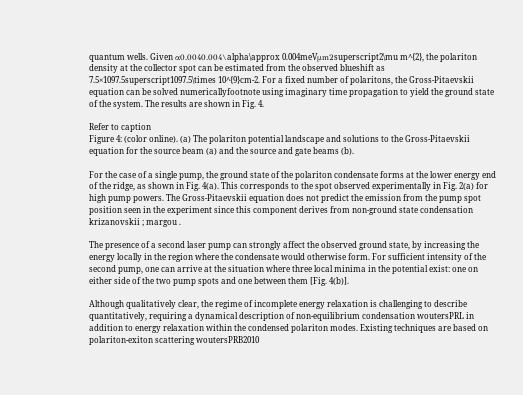quantum wells. Given α0.0040.004\alpha\approx 0.004meVμm2superscript2\mu m^{2}, the polariton density at the collector spot can be estimated from the observed blueshift as 7.5×1097.5superscript1097.5\times 10^{9}cm-2. For a fixed number of polaritons, the Gross-Pitaevskii equation can be solved numericallyfootnote using imaginary time propagation to yield the ground state of the system. The results are shown in Fig. 4.

Refer to caption
Figure 4: (color online). (a) The polariton potential landscape and solutions to the Gross-Pitaevskii equation for the source beam (a) and the source and gate beams (b).

For the case of a single pump, the ground state of the polariton condensate forms at the lower energy end of the ridge, as shown in Fig. 4(a). This corresponds to the spot observed experimentally in Fig. 2(a) for high pump powers. The Gross-Pitaevskii equation does not predict the emission from the pump spot position seen in the experiment since this component derives from non-ground state condensation krizanovskii ; margou .

The presence of a second laser pump can strongly affect the observed ground state, by increasing the energy locally in the region where the condensate would otherwise form. For sufficient intensity of the second pump, one can arrive at the situation where three local minima in the potential exist: one on either side of the two pump spots and one between them [Fig. 4(b)].

Although qualitatively clear, the regime of incomplete energy relaxation is challenging to describe quantitatively, requiring a dynamical description of non-equilibrium condensation woutersPRL in addition to energy relaxation within the condensed polariton modes. Existing techniques are based on polariton-exiton scattering woutersPRB2010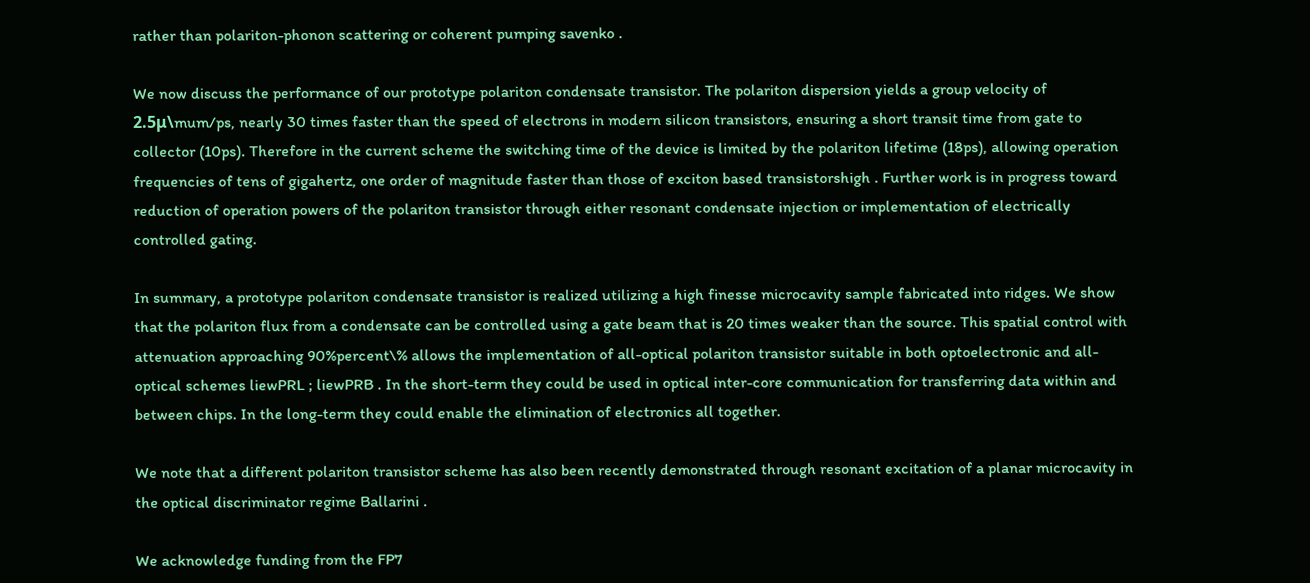rather than polariton-phonon scattering or coherent pumping savenko .

We now discuss the performance of our prototype polariton condensate transistor. The polariton dispersion yields a group velocity of 2.5μ\mum/ps, nearly 30 times faster than the speed of electrons in modern silicon transistors, ensuring a short transit time from gate to collector (10ps). Therefore in the current scheme the switching time of the device is limited by the polariton lifetime (18ps), allowing operation frequencies of tens of gigahertz, one order of magnitude faster than those of exciton based transistorshigh . Further work is in progress toward reduction of operation powers of the polariton transistor through either resonant condensate injection or implementation of electrically controlled gating.

In summary, a prototype polariton condensate transistor is realized utilizing a high finesse microcavity sample fabricated into ridges. We show that the polariton flux from a condensate can be controlled using a gate beam that is 20 times weaker than the source. This spatial control with attenuation approaching 90%percent\% allows the implementation of all-optical polariton transistor suitable in both optoelectronic and all-optical schemes liewPRL ; liewPRB . In the short-term they could be used in optical inter-core communication for transferring data within and between chips. In the long-term they could enable the elimination of electronics all together.

We note that a different polariton transistor scheme has also been recently demonstrated through resonant excitation of a planar microcavity in the optical discriminator regime Ballarini .

We acknowledge funding from the FP7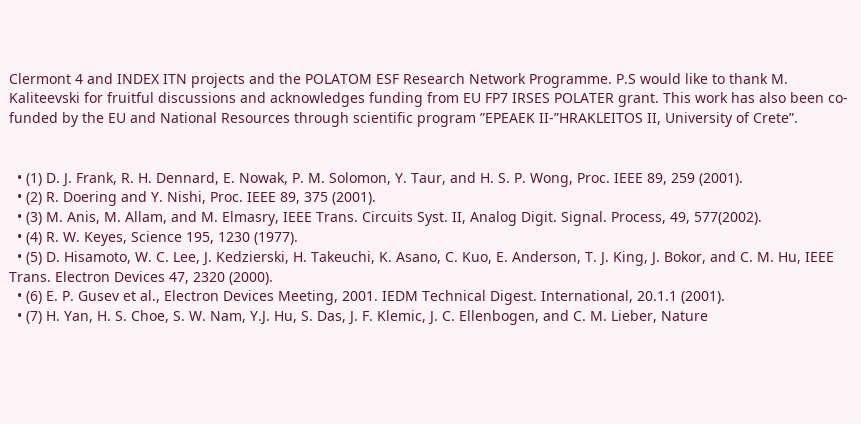Clermont 4 and INDEX ITN projects and the POLATOM ESF Research Network Programme. P.S would like to thank M. Kaliteevski for fruitful discussions and acknowledges funding from EU FP7 IRSES POLATER grant. This work has also been co-funded by the EU and National Resources through scientific program ”EPEAEK II-”HRAKLEITOS II, University of Crete”.


  • (1) D. J. Frank, R. H. Dennard, E. Nowak, P. M. Solomon, Y. Taur, and H. S. P. Wong, Proc. IEEE 89, 259 (2001).
  • (2) R. Doering and Y. Nishi, Proc. IEEE 89, 375 (2001).
  • (3) M. Anis, M. Allam, and M. Elmasry, IEEE Trans. Circuits Syst. II, Analog Digit. Signal. Process, 49, 577(2002).
  • (4) R. W. Keyes, Science 195, 1230 (1977).
  • (5) D. Hisamoto, W. C. Lee, J. Kedzierski, H. Takeuchi, K. Asano, C. Kuo, E. Anderson, T. J. King, J. Bokor, and C. M. Hu, IEEE Trans. Electron Devices 47, 2320 (2000).
  • (6) E. P. Gusev et al., Electron Devices Meeting, 2001. IEDM Technical Digest. International, 20.1.1 (2001).
  • (7) H. Yan, H. S. Choe, S. W. Nam, Y.J. Hu, S. Das, J. F. Klemic, J. C. Ellenbogen, and C. M. Lieber, Nature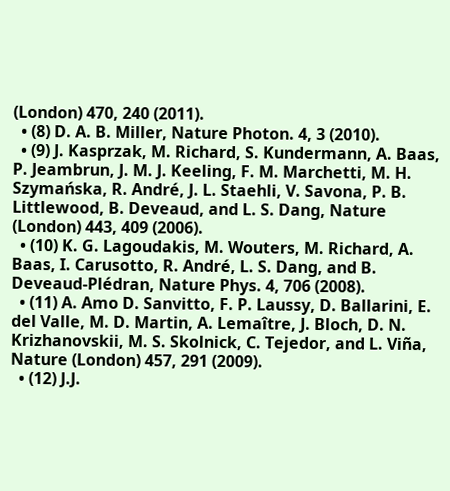(London) 470, 240 (2011).
  • (8) D. A. B. Miller, Nature Photon. 4, 3 (2010).
  • (9) J. Kasprzak, M. Richard, S. Kundermann, A. Baas, P. Jeambrun, J. M. J. Keeling, F. M. Marchetti, M. H. Szymańska, R. André, J. L. Staehli, V. Savona, P. B. Littlewood, B. Deveaud, and L. S. Dang, Nature (London) 443, 409 (2006).
  • (10) K. G. Lagoudakis, M. Wouters, M. Richard, A. Baas, I. Carusotto, R. André, L. S. Dang, and B. Deveaud-Plédran, Nature Phys. 4, 706 (2008).
  • (11) A. Amo D. Sanvitto, F. P. Laussy, D. Ballarini, E. del Valle, M. D. Martin, A. Lemaître, J. Bloch, D. N. Krizhanovskii, M. S. Skolnick, C. Tejedor, and L. Viña, Nature (London) 457, 291 (2009).
  • (12) J.J.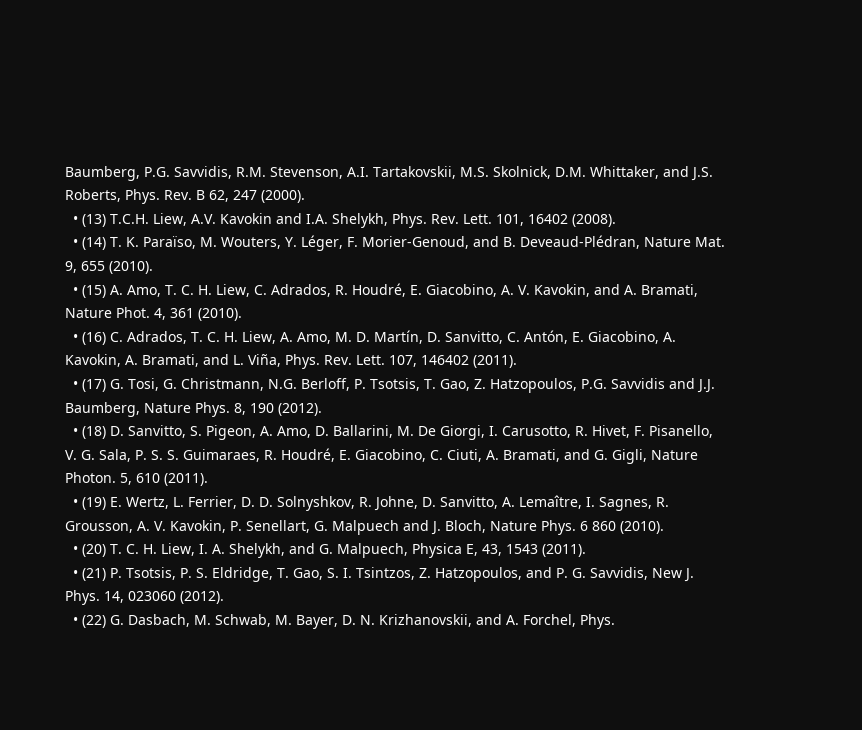Baumberg, P.G. Savvidis, R.M. Stevenson, A.I. Tartakovskii, M.S. Skolnick, D.M. Whittaker, and J.S. Roberts, Phys. Rev. B 62, 247 (2000).
  • (13) T.C.H. Liew, A.V. Kavokin and I.A. Shelykh, Phys. Rev. Lett. 101, 16402 (2008).
  • (14) T. K. Paraïso, M. Wouters, Y. Léger, F. Morier-Genoud, and B. Deveaud-Plédran, Nature Mat. 9, 655 (2010).
  • (15) A. Amo, T. C. H. Liew, C. Adrados, R. Houdré, E. Giacobino, A. V. Kavokin, and A. Bramati, Nature Phot. 4, 361 (2010).
  • (16) C. Adrados, T. C. H. Liew, A. Amo, M. D. Martín, D. Sanvitto, C. Antón, E. Giacobino, A. Kavokin, A. Bramati, and L. Viña, Phys. Rev. Lett. 107, 146402 (2011).
  • (17) G. Tosi, G. Christmann, N.G. Berloff, P. Tsotsis, T. Gao, Z. Hatzopoulos, P.G. Savvidis and J.J. Baumberg, Nature Phys. 8, 190 (2012).
  • (18) D. Sanvitto, S. Pigeon, A. Amo, D. Ballarini, M. De Giorgi, I. Carusotto, R. Hivet, F. Pisanello, V. G. Sala, P. S. S. Guimaraes, R. Houdré, E. Giacobino, C. Ciuti, A. Bramati, and G. Gigli, Nature Photon. 5, 610 (2011).
  • (19) E. Wertz, L. Ferrier, D. D. Solnyshkov, R. Johne, D. Sanvitto, A. Lemaître, I. Sagnes, R. Grousson, A. V. Kavokin, P. Senellart, G. Malpuech and J. Bloch, Nature Phys. 6 860 (2010).
  • (20) T. C. H. Liew, I. A. Shelykh, and G. Malpuech, Physica E, 43, 1543 (2011).
  • (21) P. Tsotsis, P. S. Eldridge, T. Gao, S. I. Tsintzos, Z. Hatzopoulos, and P. G. Savvidis, New J. Phys. 14, 023060 (2012).
  • (22) G. Dasbach, M. Schwab, M. Bayer, D. N. Krizhanovskii, and A. Forchel, Phys.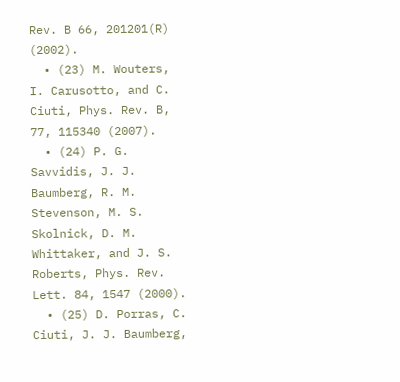Rev. B 66, 201201(R) (2002).
  • (23) M. Wouters, I. Carusotto, and C. Ciuti, Phys. Rev. B, 77, 115340 (2007).
  • (24) P. G. Savvidis, J. J. Baumberg, R. M. Stevenson, M. S. Skolnick, D. M. Whittaker, and J. S. Roberts, Phys. Rev. Lett. 84, 1547 (2000).
  • (25) D. Porras, C. Ciuti, J. J. Baumberg,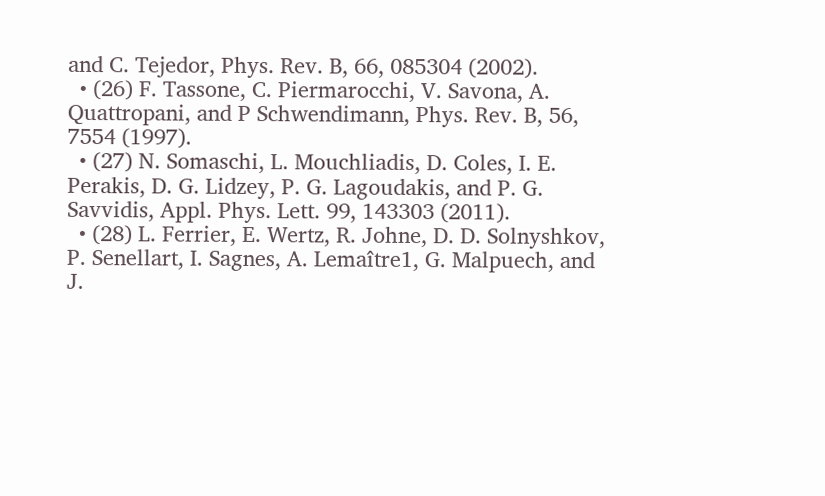and C. Tejedor, Phys. Rev. B, 66, 085304 (2002).
  • (26) F. Tassone, C. Piermarocchi, V. Savona, A. Quattropani, and P Schwendimann, Phys. Rev. B, 56, 7554 (1997).
  • (27) N. Somaschi, L. Mouchliadis, D. Coles, I. E. Perakis, D. G. Lidzey, P. G. Lagoudakis, and P. G. Savvidis, Appl. Phys. Lett. 99, 143303 (2011).
  • (28) L. Ferrier, E. Wertz, R. Johne, D. D. Solnyshkov, P. Senellart, I. Sagnes, A. Lemaître1, G. Malpuech, and J.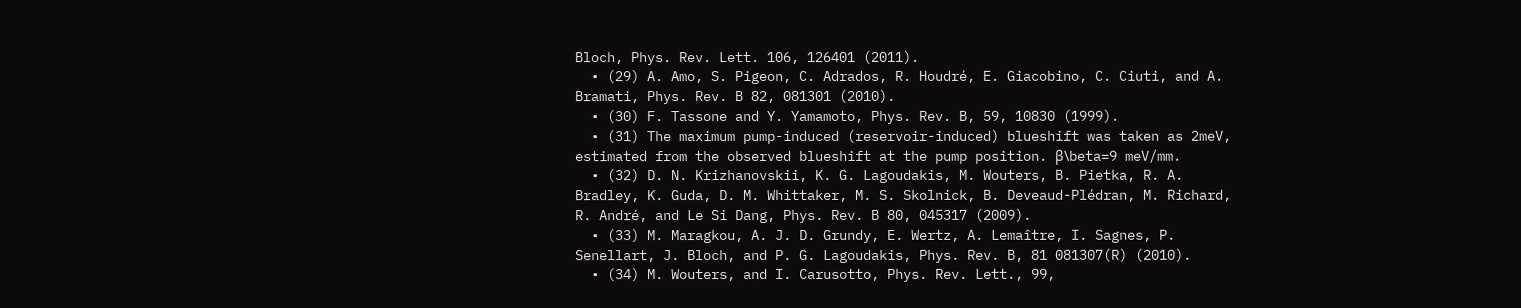Bloch, Phys. Rev. Lett. 106, 126401 (2011).
  • (29) A. Amo, S. Pigeon, C. Adrados, R. Houdré, E. Giacobino, C. Ciuti, and A. Bramati, Phys. Rev. B 82, 081301 (2010).
  • (30) F. Tassone and Y. Yamamoto, Phys. Rev. B, 59, 10830 (1999).
  • (31) The maximum pump-induced (reservoir-induced) blueshift was taken as 2meV, estimated from the observed blueshift at the pump position. β\beta=9 meV/mm.
  • (32) D. N. Krizhanovskii, K. G. Lagoudakis, M. Wouters, B. Pietka, R. A. Bradley, K. Guda, D. M. Whittaker, M. S. Skolnick, B. Deveaud-Plédran, M. Richard, R. André, and Le Si Dang, Phys. Rev. B 80, 045317 (2009).
  • (33) M. Maragkou, A. J. D. Grundy, E. Wertz, A. Lemaître, I. Sagnes, P. Senellart, J. Bloch, and P. G. Lagoudakis, Phys. Rev. B, 81 081307(R) (2010).
  • (34) M. Wouters, and I. Carusotto, Phys. Rev. Lett., 99,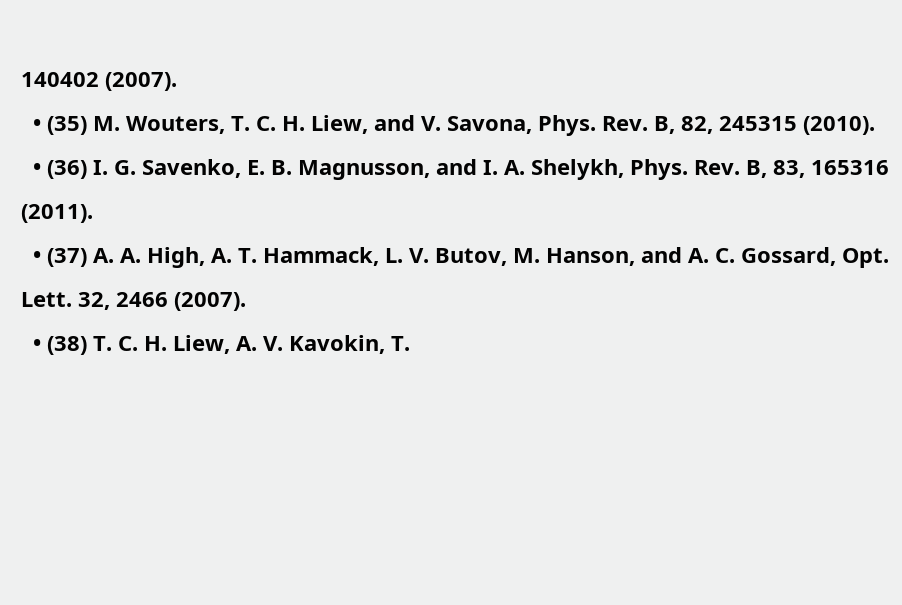140402 (2007).
  • (35) M. Wouters, T. C. H. Liew, and V. Savona, Phys. Rev. B, 82, 245315 (2010).
  • (36) I. G. Savenko, E. B. Magnusson, and I. A. Shelykh, Phys. Rev. B, 83, 165316 (2011).
  • (37) A. A. High, A. T. Hammack, L. V. Butov, M. Hanson, and A. C. Gossard, Opt. Lett. 32, 2466 (2007).
  • (38) T. C. H. Liew, A. V. Kavokin, T.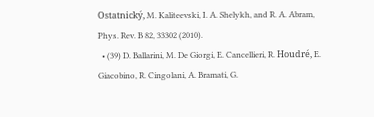Ostatnický, M. Kaliteevski, I. A. Shelykh, and R. A. Abram, Phys. Rev. B 82, 33302 (2010).
  • (39) D. Ballarini, M. De Giorgi, E. Cancellieri, R. Houdré, E. Giacobino, R. Cingolani, A. Bramati, G.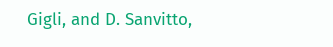Gigli, and D. Sanvitto,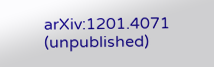arXiv:1201.4071 (unpublished)